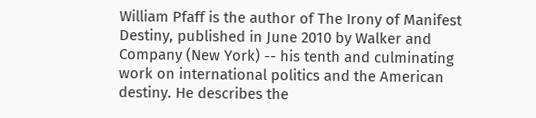William Pfaff is the author of The Irony of Manifest Destiny, published in June 2010 by Walker and Company (New York) -- his tenth and culminating work on international politics and the American destiny. He describes the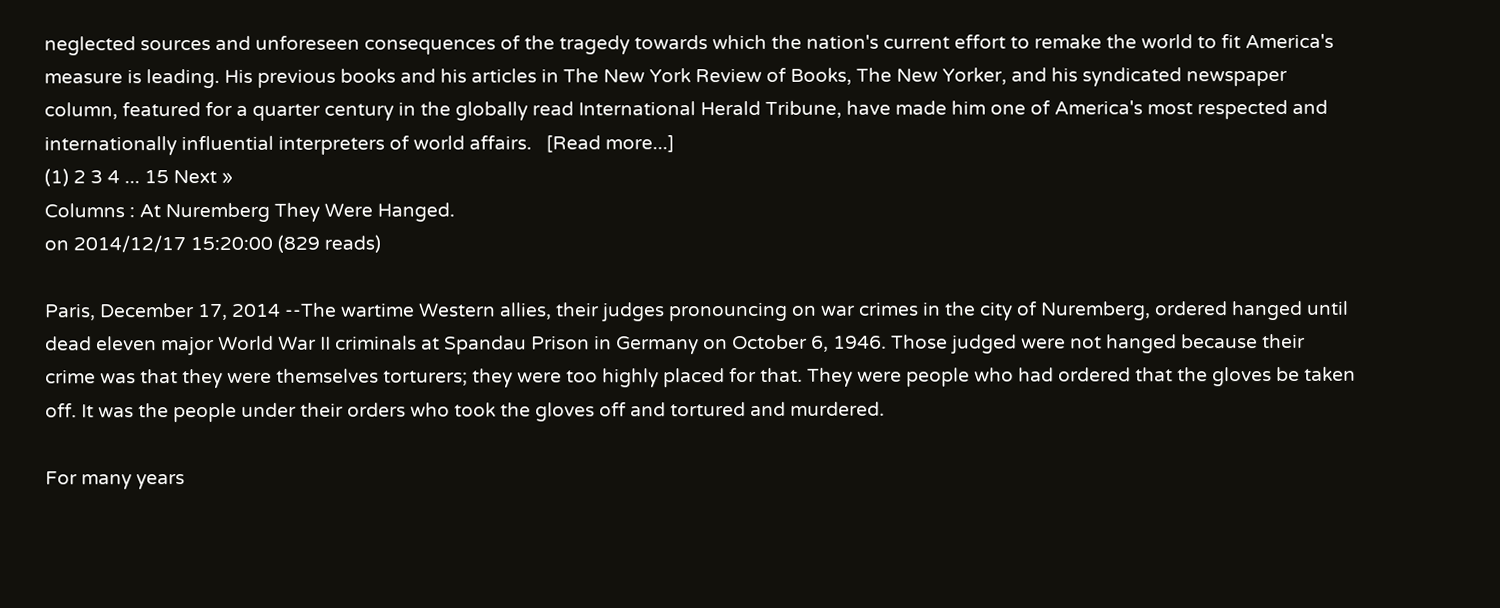neglected sources and unforeseen consequences of the tragedy towards which the nation's current effort to remake the world to fit America's measure is leading. His previous books and his articles in The New York Review of Books, The New Yorker, and his syndicated newspaper column, featured for a quarter century in the globally read International Herald Tribune, have made him one of America's most respected and internationally influential interpreters of world affairs.   [Read more...]
(1) 2 3 4 ... 15 Next »
Columns : At Nuremberg They Were Hanged.
on 2014/12/17 15:20:00 (829 reads)

Paris, December 17, 2014 --The wartime Western allies, their judges pronouncing on war crimes in the city of Nuremberg, ordered hanged until dead eleven major World War II criminals at Spandau Prison in Germany on October 6, 1946. Those judged were not hanged because their crime was that they were themselves torturers; they were too highly placed for that. They were people who had ordered that the gloves be taken off. It was the people under their orders who took the gloves off and tortured and murdered.

For many years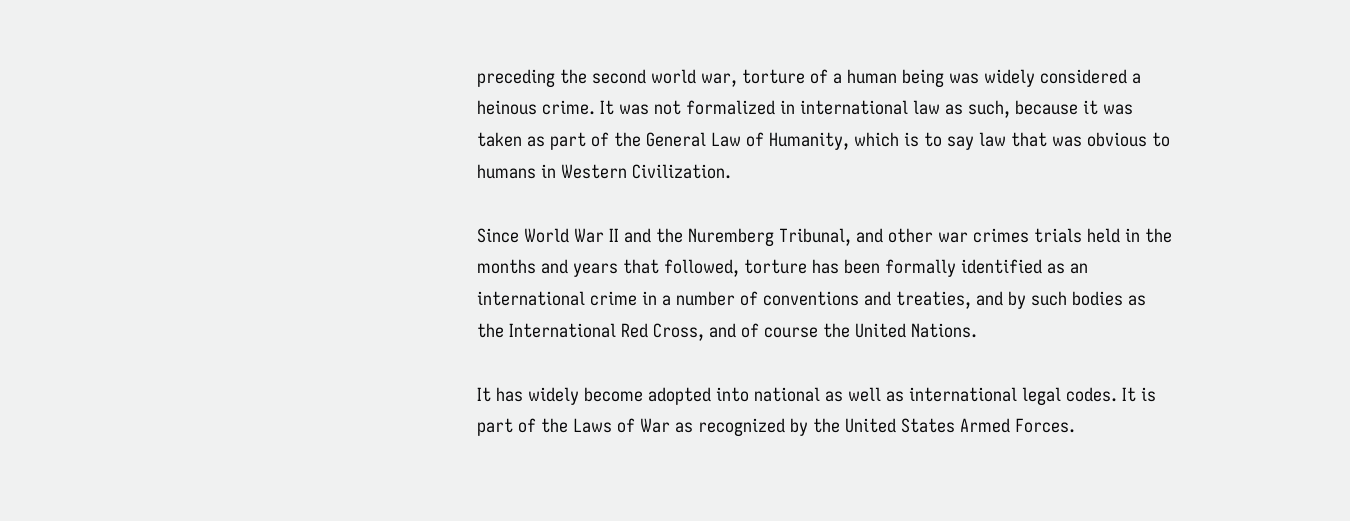preceding the second world war, torture of a human being was widely considered a heinous crime. It was not formalized in international law as such, because it was taken as part of the General Law of Humanity, which is to say law that was obvious to humans in Western Civilization.

Since World War II and the Nuremberg Tribunal, and other war crimes trials held in the months and years that followed, torture has been formally identified as an international crime in a number of conventions and treaties, and by such bodies as the International Red Cross, and of course the United Nations.

It has widely become adopted into national as well as international legal codes. It is part of the Laws of War as recognized by the United States Armed Forces.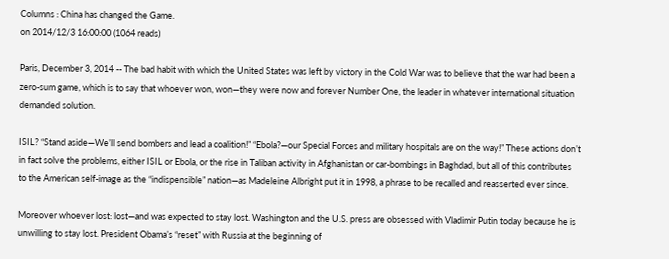Columns : China has changed the Game.
on 2014/12/3 16:00:00 (1064 reads)

Paris, December 3, 2014 -- The bad habit with which the United States was left by victory in the Cold War was to believe that the war had been a zero-sum game, which is to say that whoever won, won—they were now and forever Number One, the leader in whatever international situation demanded solution.

ISIL? “Stand aside—We’ll send bombers and lead a coalition!” “Ebola?—our Special Forces and military hospitals are on the way!” These actions don’t in fact solve the problems, either ISIL or Ebola, or the rise in Taliban activity in Afghanistan or car-bombings in Baghdad, but all of this contributes to the American self-image as the “indispensible” nation—as Madeleine Albright put it in 1998, a phrase to be recalled and reasserted ever since.

Moreover whoever lost: lost—and was expected to stay lost. Washington and the U.S. press are obsessed with Vladimir Putin today because he is unwilling to stay lost. President Obama’s “reset” with Russia at the beginning of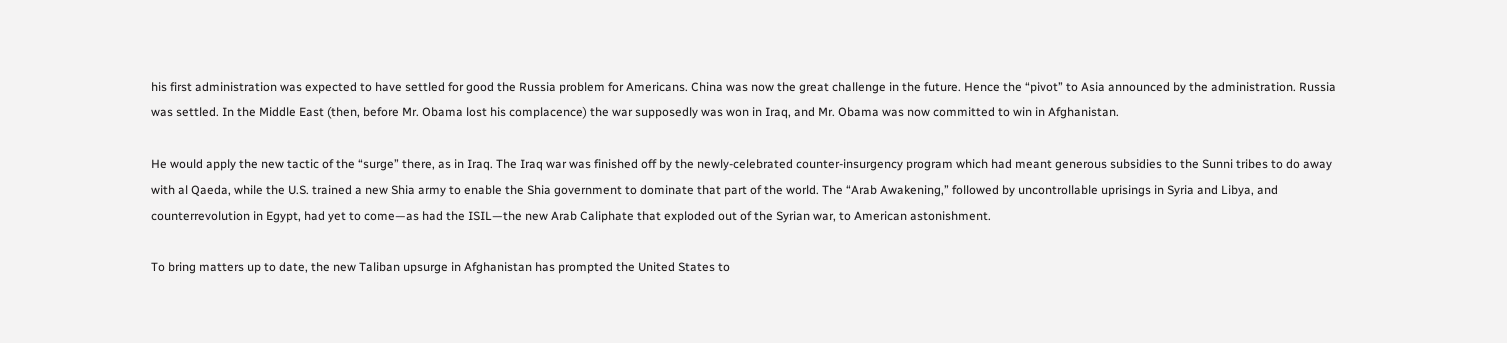his first administration was expected to have settled for good the Russia problem for Americans. China was now the great challenge in the future. Hence the “pivot” to Asia announced by the administration. Russia was settled. In the Middle East (then, before Mr. Obama lost his complacence) the war supposedly was won in Iraq, and Mr. Obama was now committed to win in Afghanistan.

He would apply the new tactic of the “surge” there, as in Iraq. The Iraq war was finished off by the newly-celebrated counter-insurgency program which had meant generous subsidies to the Sunni tribes to do away with al Qaeda, while the U.S. trained a new Shia army to enable the Shia government to dominate that part of the world. The “Arab Awakening,” followed by uncontrollable uprisings in Syria and Libya, and counterrevolution in Egypt, had yet to come—as had the ISIL—the new Arab Caliphate that exploded out of the Syrian war, to American astonishment.

To bring matters up to date, the new Taliban upsurge in Afghanistan has prompted the United States to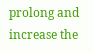prolong and increase the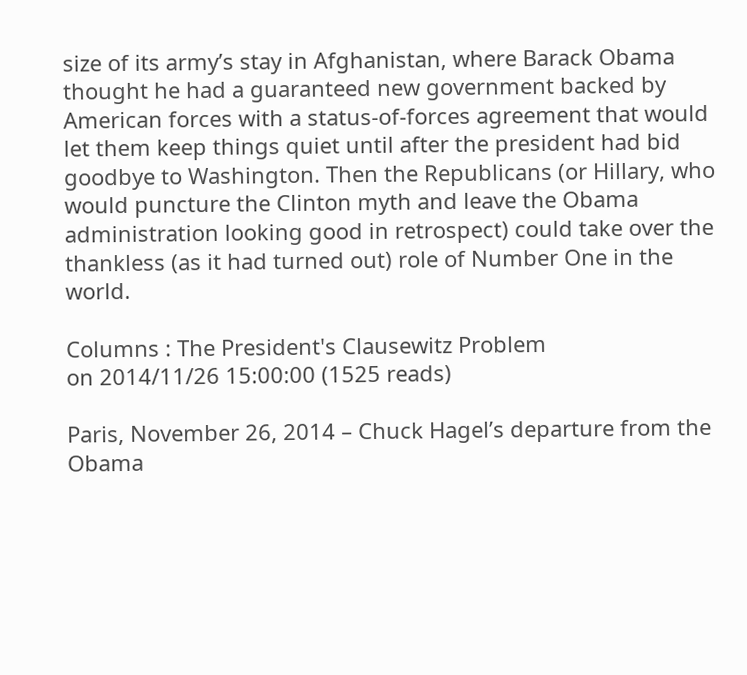size of its army’s stay in Afghanistan, where Barack Obama thought he had a guaranteed new government backed by American forces with a status-of-forces agreement that would let them keep things quiet until after the president had bid goodbye to Washington. Then the Republicans (or Hillary, who would puncture the Clinton myth and leave the Obama administration looking good in retrospect) could take over the thankless (as it had turned out) role of Number One in the world.

Columns : The President's Clausewitz Problem
on 2014/11/26 15:00:00 (1525 reads)

Paris, November 26, 2014 – Chuck Hagel’s departure from the Obama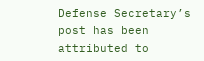Defense Secretary’s post has been attributed to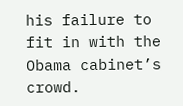his failure to fit in with the Obama cabinet’s crowd.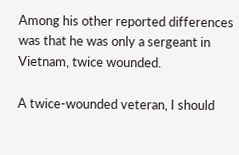Among his other reported differences was that he was only a sergeant in Vietnam, twice wounded.

A twice-wounded veteran, I should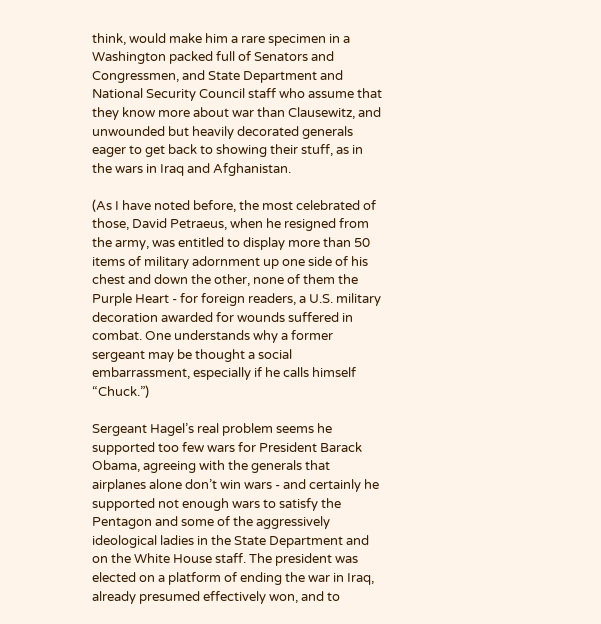think, would make him a rare specimen in a Washington packed full of Senators and Congressmen, and State Department and National Security Council staff who assume that they know more about war than Clausewitz, and unwounded but heavily decorated generals eager to get back to showing their stuff, as in the wars in Iraq and Afghanistan.

(As I have noted before, the most celebrated of those, David Petraeus, when he resigned from the army, was entitled to display more than 50 items of military adornment up one side of his chest and down the other, none of them the Purple Heart - for foreign readers, a U.S. military decoration awarded for wounds suffered in combat. One understands why a former sergeant may be thought a social embarrassment, especially if he calls himself “Chuck.”)

Sergeant Hagel’s real problem seems he supported too few wars for President Barack Obama, agreeing with the generals that airplanes alone don’t win wars - and certainly he supported not enough wars to satisfy the Pentagon and some of the aggressively ideological ladies in the State Department and on the White House staff. The president was elected on a platform of ending the war in Iraq, already presumed effectively won, and to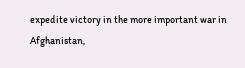expedite victory in the more important war in Afghanistan,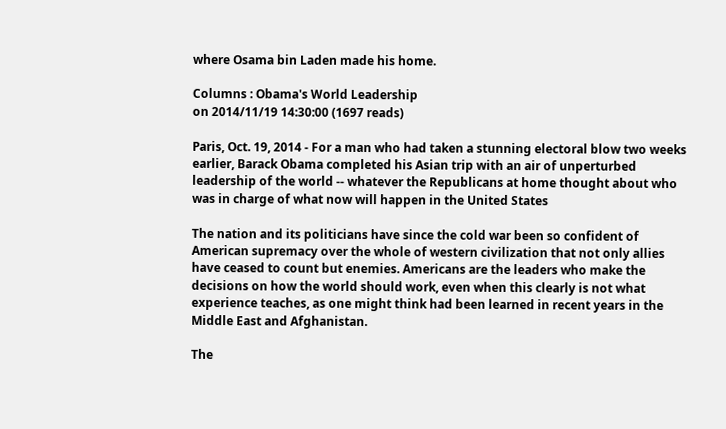where Osama bin Laden made his home.

Columns : Obama's World Leadership
on 2014/11/19 14:30:00 (1697 reads)

Paris, Oct. 19, 2014 - For a man who had taken a stunning electoral blow two weeks earlier, Barack Obama completed his Asian trip with an air of unperturbed leadership of the world -- whatever the Republicans at home thought about who was in charge of what now will happen in the United States

The nation and its politicians have since the cold war been so confident of American supremacy over the whole of western civilization that not only allies have ceased to count but enemies. Americans are the leaders who make the decisions on how the world should work, even when this clearly is not what experience teaches, as one might think had been learned in recent years in the Middle East and Afghanistan.

The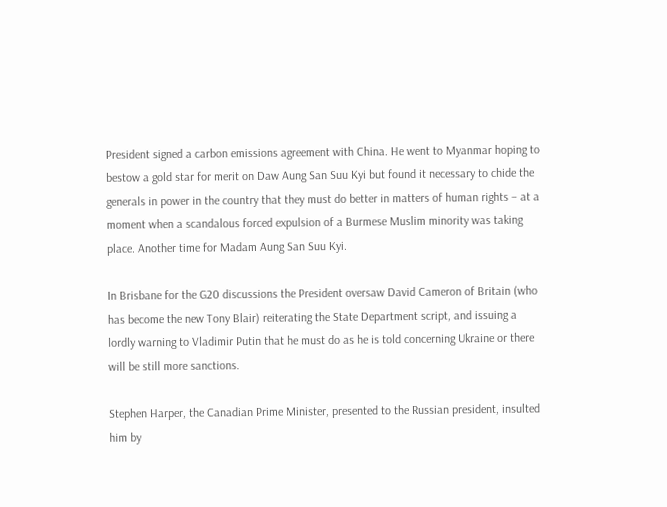President signed a carbon emissions agreement with China. He went to Myanmar hoping to bestow a gold star for merit on Daw Aung San Suu Kyi but found it necessary to chide the generals in power in the country that they must do better in matters of human rights – at a moment when a scandalous forced expulsion of a Burmese Muslim minority was taking place. Another time for Madam Aung San Suu Kyi.

In Brisbane for the G20 discussions the President oversaw David Cameron of Britain (who has become the new Tony Blair) reiterating the State Department script, and issuing a lordly warning to Vladimir Putin that he must do as he is told concerning Ukraine or there will be still more sanctions.

Stephen Harper, the Canadian Prime Minister, presented to the Russian president, insulted him by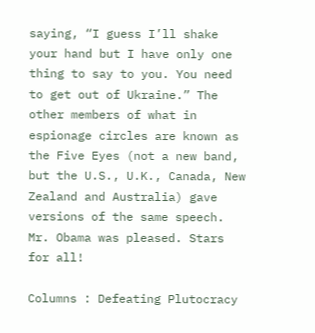saying, “I guess I’ll shake your hand but I have only one thing to say to you. You need to get out of Ukraine.” The other members of what in espionage circles are known as the Five Eyes (not a new band, but the U.S., U.K., Canada, New Zealand and Australia) gave versions of the same speech. Mr. Obama was pleased. Stars for all!

Columns : Defeating Plutocracy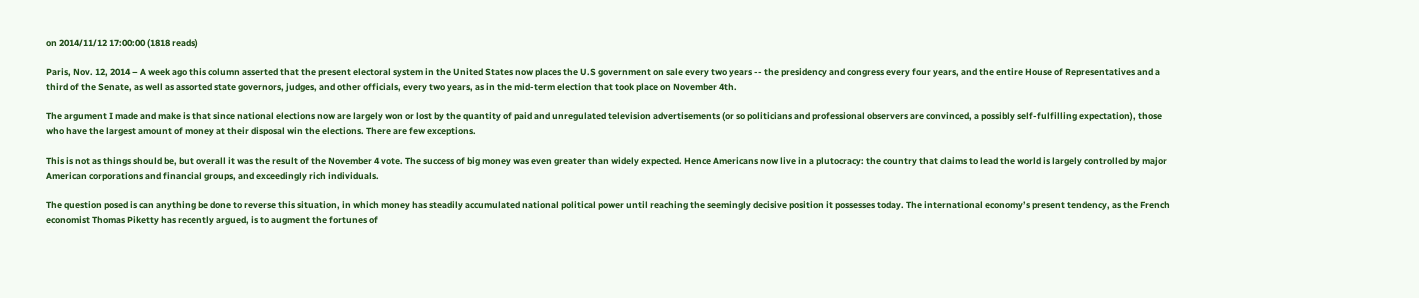on 2014/11/12 17:00:00 (1818 reads)

Paris, Nov. 12, 2014 – A week ago this column asserted that the present electoral system in the United States now places the U.S government on sale every two years -- the presidency and congress every four years, and the entire House of Representatives and a third of the Senate, as well as assorted state governors, judges, and other officials, every two years, as in the mid-term election that took place on November 4th.

The argument I made and make is that since national elections now are largely won or lost by the quantity of paid and unregulated television advertisements (or so politicians and professional observers are convinced, a possibly self-fulfilling expectation), those who have the largest amount of money at their disposal win the elections. There are few exceptions.

This is not as things should be, but overall it was the result of the November 4 vote. The success of big money was even greater than widely expected. Hence Americans now live in a plutocracy: the country that claims to lead the world is largely controlled by major American corporations and financial groups, and exceedingly rich individuals.

The question posed is can anything be done to reverse this situation, in which money has steadily accumulated national political power until reaching the seemingly decisive position it possesses today. The international economy’s present tendency, as the French economist Thomas Piketty has recently argued, is to augment the fortunes of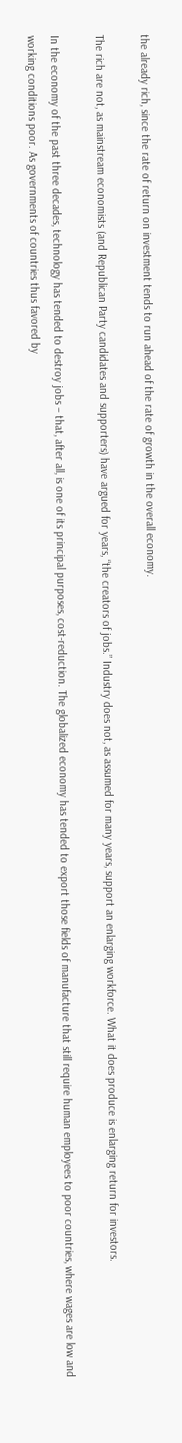the already rich, since the rate of return on investment tends to run ahead of the rate of growth in the overall economy.

The rich are not, as mainstream economists (and Republican Party candidates and supporters) have argued for years, “the creators of jobs.” Industry does not, as assumed for many years, support an enlarging workforce. What it does produce is enlarging return for investors.

In the economy of the past three decades, technology has tended to destroy jobs – that, after all, is one of its principal purposes, cost-reduction. The globalized economy has tended to export those fields of manufacture that still require human employees to poor countries, where wages are low and working conditions poor. As governments of countries thus favored by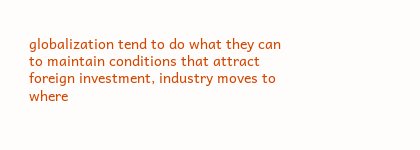globalization tend to do what they can to maintain conditions that attract foreign investment, industry moves to where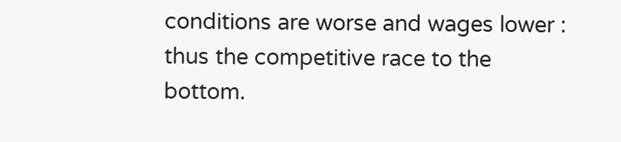conditions are worse and wages lower : thus the competitive race to the bottom.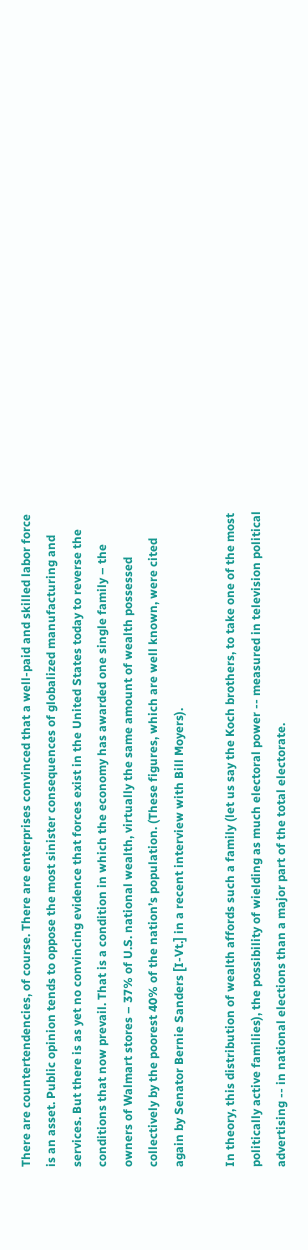There are countertendencies, of course. There are enterprises convinced that a well-paid and skilled labor force is an asset. Public opinion tends to oppose the most sinister consequences of globalized manufacturing and services. But there is as yet no convincing evidence that forces exist in the United States today to reverse the conditions that now prevail. That is a condition in which the economy has awarded one single family – the owners of Walmart stores – 37% of U.S. national wealth, virtually the same amount of wealth possessed collectively by the poorest 40% of the nation’s population. (These figures, which are well known, were cited again by Senator Bernie Sanders [I-Vt.] in a recent interview with Bill Moyers).

In theory, this distribution of wealth affords such a family (let us say the Koch brothers, to take one of the most politically active families), the possibility of wielding as much electoral power -- measured in television political advertising -- in national elections than a major part of the total electorate.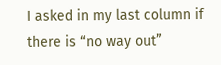I asked in my last column if there is “no way out”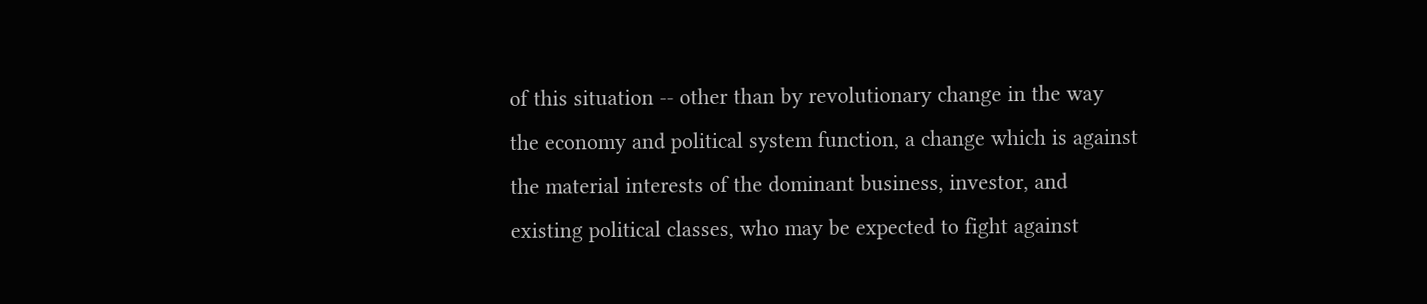of this situation -- other than by revolutionary change in the way the economy and political system function, a change which is against the material interests of the dominant business, investor, and existing political classes, who may be expected to fight against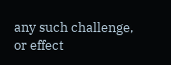any such challenge, or effect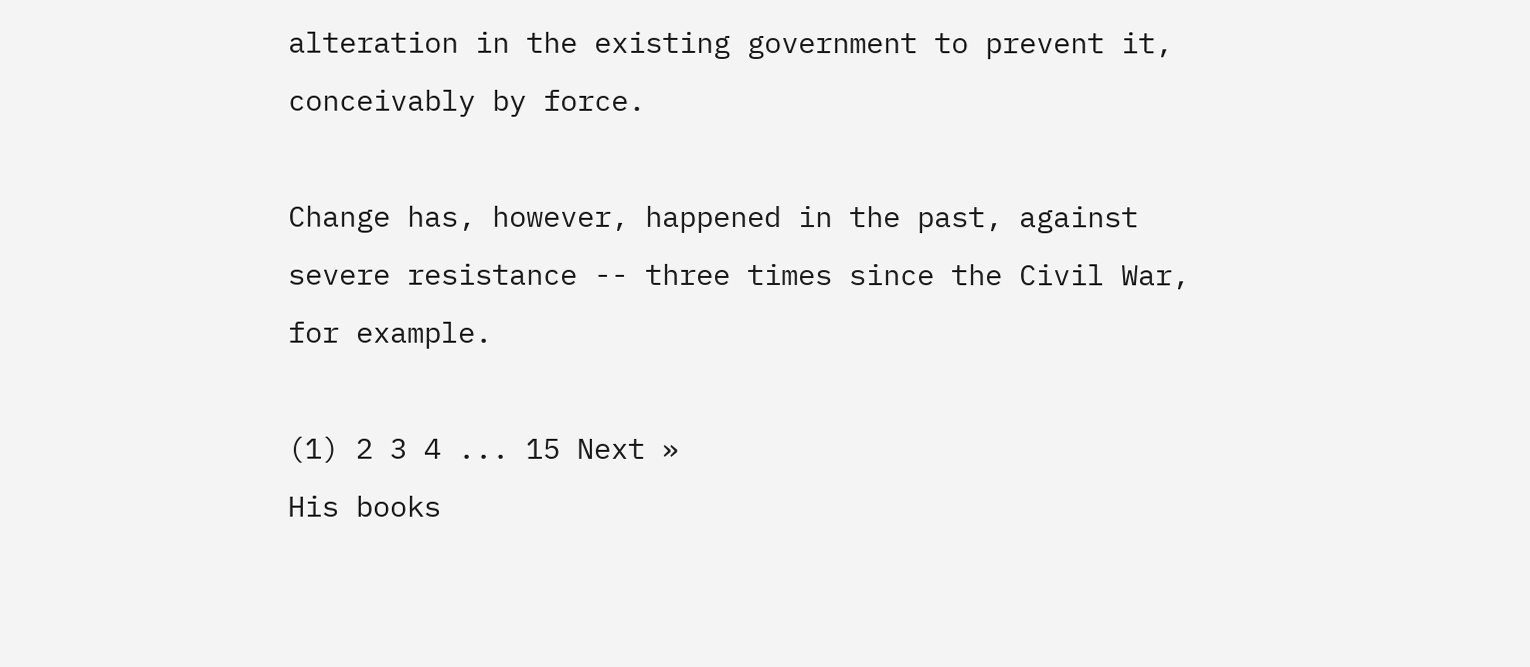alteration in the existing government to prevent it, conceivably by force.

Change has, however, happened in the past, against severe resistance -- three times since the Civil War, for example.

(1) 2 3 4 ... 15 Next »
His books